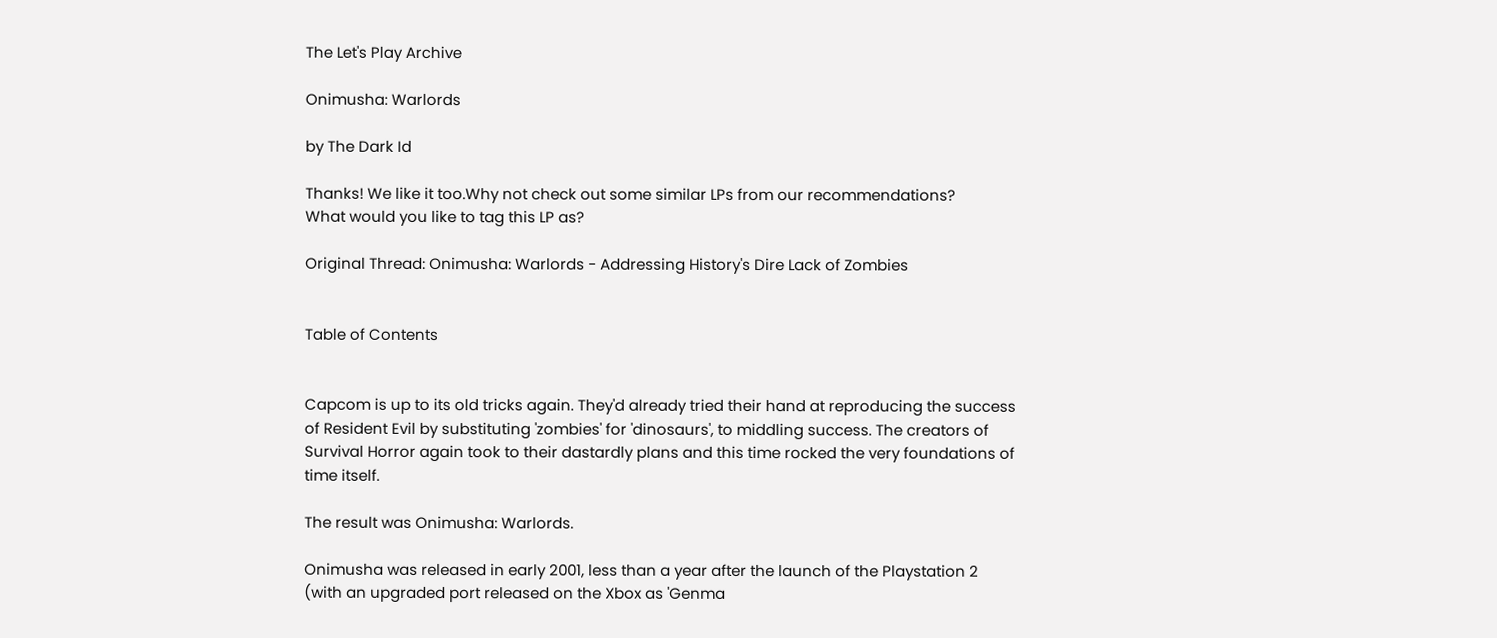The Let's Play Archive

Onimusha: Warlords

by The Dark Id

Thanks! We like it too.Why not check out some similar LPs from our recommendations?
What would you like to tag this LP as?

Original Thread: Onimusha: Warlords - Addressing History's Dire Lack of Zombies


Table of Contents


Capcom is up to its old tricks again. They'd already tried their hand at reproducing the success of Resident Evil by substituting 'zombies' for 'dinosaurs', to middling success. The creators of Survival Horror again took to their dastardly plans and this time rocked the very foundations of time itself.

The result was Onimusha: Warlords.

Onimusha was released in early 2001, less than a year after the launch of the Playstation 2 (with an upgraded port released on the Xbox as 'Genma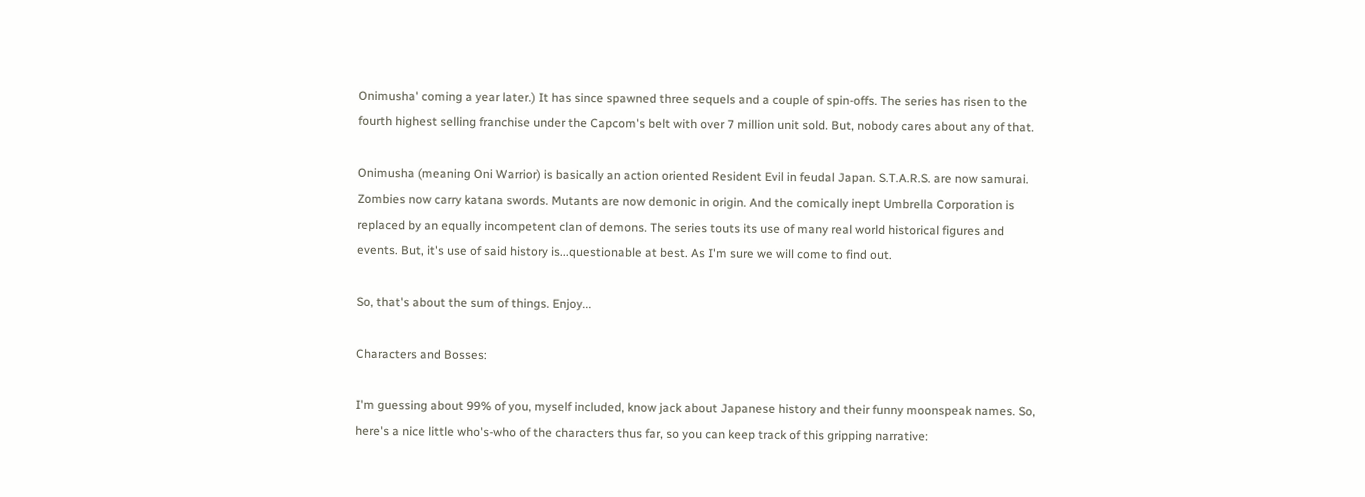Onimusha' coming a year later.) It has since spawned three sequels and a couple of spin-offs. The series has risen to the fourth highest selling franchise under the Capcom's belt with over 7 million unit sold. But, nobody cares about any of that.

Onimusha (meaning Oni Warrior) is basically an action oriented Resident Evil in feudal Japan. S.T.A.R.S. are now samurai. Zombies now carry katana swords. Mutants are now demonic in origin. And the comically inept Umbrella Corporation is replaced by an equally incompetent clan of demons. The series touts its use of many real world historical figures and events. But, it's use of said history is...questionable at best. As I'm sure we will come to find out.

So, that's about the sum of things. Enjoy...

Characters and Bosses:

I'm guessing about 99% of you, myself included, know jack about Japanese history and their funny moonspeak names. So, here's a nice little who's-who of the characters thus far, so you can keep track of this gripping narrative: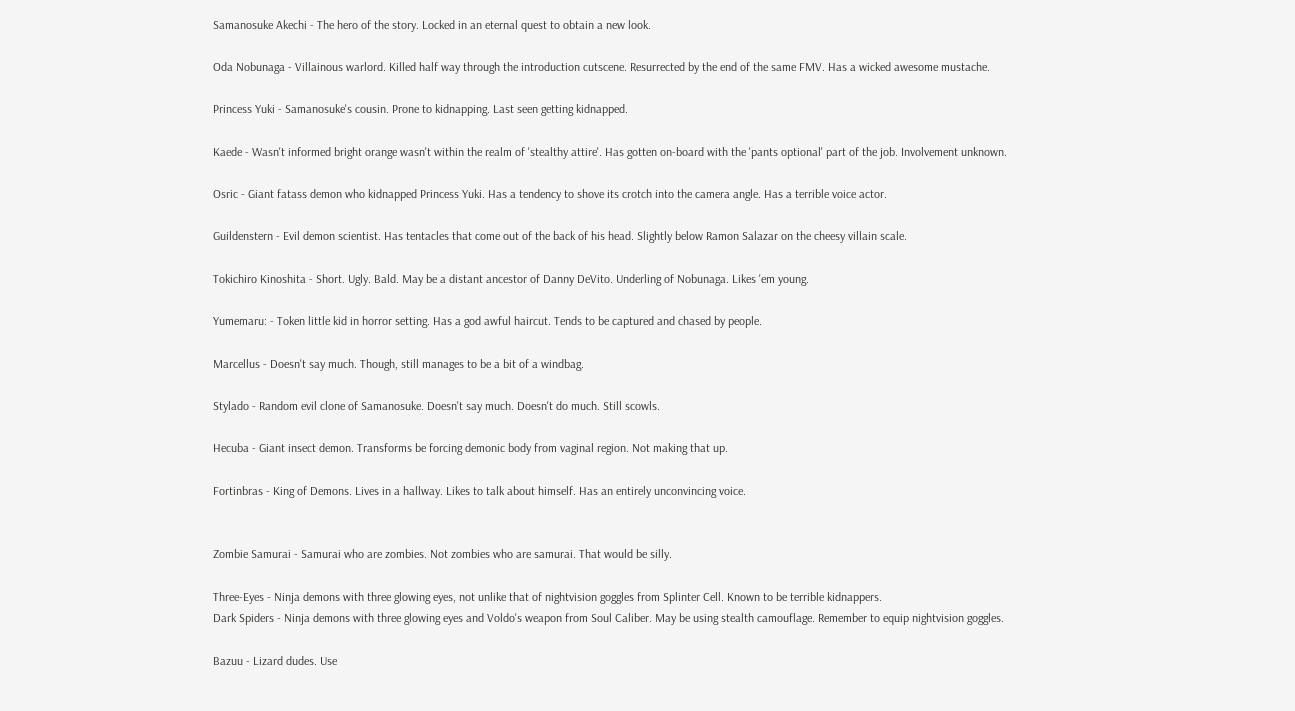Samanosuke Akechi - The hero of the story. Locked in an eternal quest to obtain a new look.

Oda Nobunaga - Villainous warlord. Killed half way through the introduction cutscene. Resurrected by the end of the same FMV. Has a wicked awesome mustache.

Princess Yuki - Samanosuke's cousin. Prone to kidnapping. Last seen getting kidnapped.

Kaede - Wasn't informed bright orange wasn't within the realm of 'stealthy attire'. Has gotten on-board with the 'pants optional' part of the job. Involvement unknown.

Osric - Giant fatass demon who kidnapped Princess Yuki. Has a tendency to shove its crotch into the camera angle. Has a terrible voice actor.

Guildenstern - Evil demon scientist. Has tentacles that come out of the back of his head. Slightly below Ramon Salazar on the cheesy villain scale.

Tokichiro Kinoshita - Short. Ugly. Bald. May be a distant ancestor of Danny DeVito. Underling of Nobunaga. Likes 'em young.

Yumemaru: - Token little kid in horror setting. Has a god awful haircut. Tends to be captured and chased by people.

Marcellus - Doesn't say much. Though, still manages to be a bit of a windbag.

Stylado - Random evil clone of Samanosuke. Doesn't say much. Doesn't do much. Still scowls.

Hecuba - Giant insect demon. Transforms be forcing demonic body from vaginal region. Not making that up.

Fortinbras - King of Demons. Lives in a hallway. Likes to talk about himself. Has an entirely unconvincing voice.


Zombie Samurai - Samurai who are zombies. Not zombies who are samurai. That would be silly.

Three-Eyes - Ninja demons with three glowing eyes, not unlike that of nightvision goggles from Splinter Cell. Known to be terrible kidnappers.
Dark Spiders - Ninja demons with three glowing eyes and Voldo's weapon from Soul Caliber. May be using stealth camouflage. Remember to equip nightvision goggles.

Bazuu - Lizard dudes. Use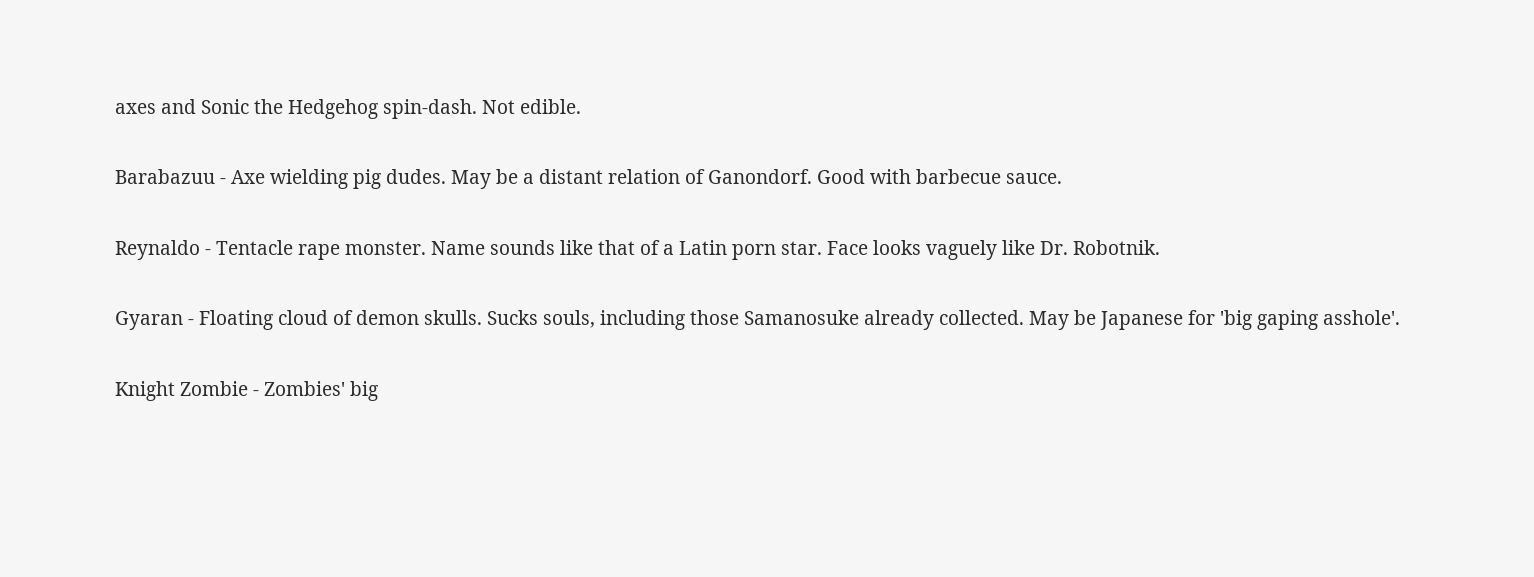axes and Sonic the Hedgehog spin-dash. Not edible.

Barabazuu - Axe wielding pig dudes. May be a distant relation of Ganondorf. Good with barbecue sauce.

Reynaldo - Tentacle rape monster. Name sounds like that of a Latin porn star. Face looks vaguely like Dr. Robotnik.

Gyaran - Floating cloud of demon skulls. Sucks souls, including those Samanosuke already collected. May be Japanese for 'big gaping asshole'.

Knight Zombie - Zombies' big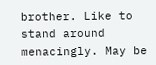brother. Like to stand around menacingly. May be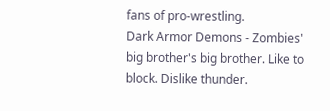fans of pro-wrestling.
Dark Armor Demons - Zombies' big brother's big brother. Like to block. Dislike thunder.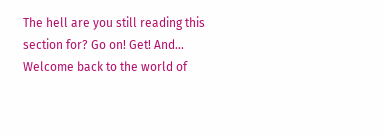The hell are you still reading this section for? Go on! Get! And... Welcome back to the world of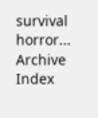survival horror...
Archive Index